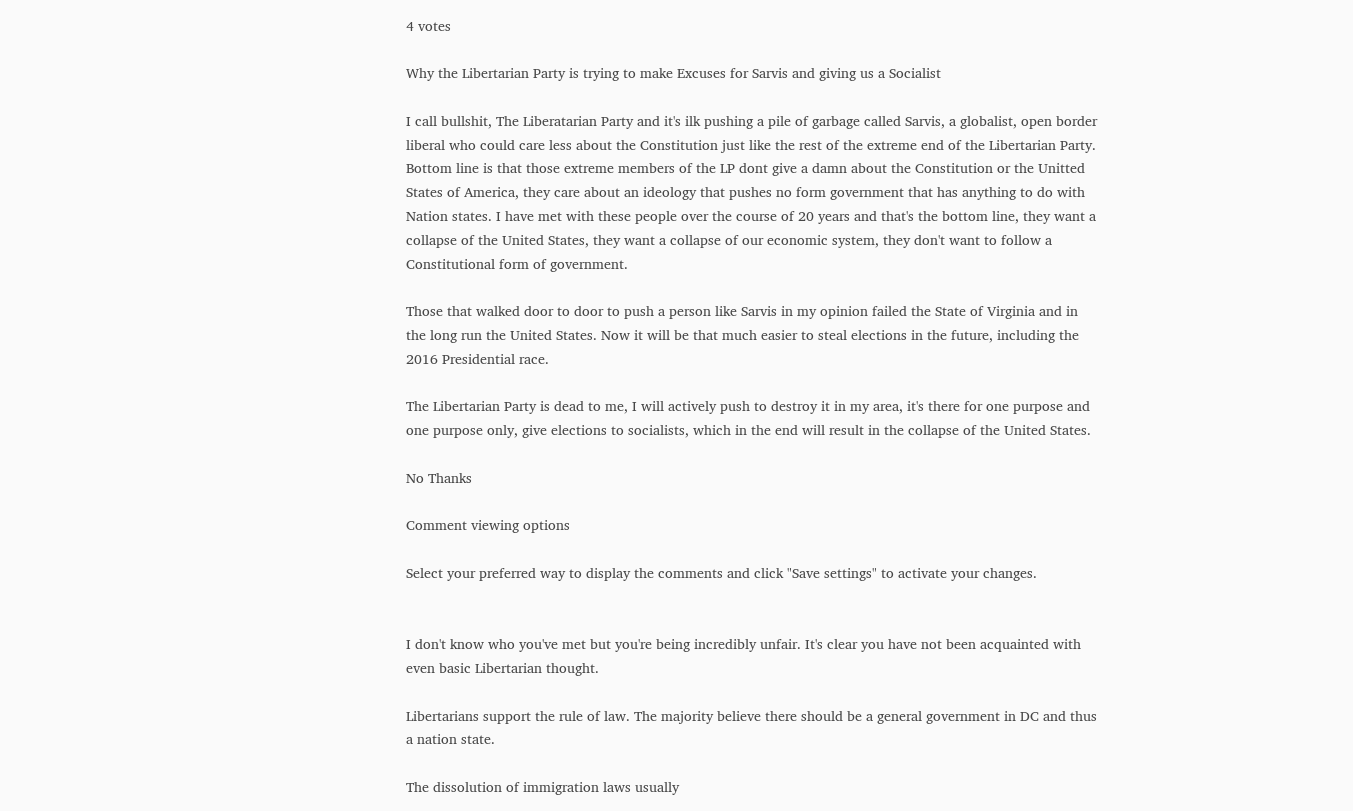4 votes

Why the Libertarian Party is trying to make Excuses for Sarvis and giving us a Socialist

I call bullshit, The Liberatarian Party and it's ilk pushing a pile of garbage called Sarvis, a globalist, open border liberal who could care less about the Constitution just like the rest of the extreme end of the Libertarian Party. Bottom line is that those extreme members of the LP dont give a damn about the Constitution or the Unitted States of America, they care about an ideology that pushes no form government that has anything to do with Nation states. I have met with these people over the course of 20 years and that's the bottom line, they want a collapse of the United States, they want a collapse of our economic system, they don't want to follow a Constitutional form of government.

Those that walked door to door to push a person like Sarvis in my opinion failed the State of Virginia and in the long run the United States. Now it will be that much easier to steal elections in the future, including the 2016 Presidential race.

The Libertarian Party is dead to me, I will actively push to destroy it in my area, it's there for one purpose and one purpose only, give elections to socialists, which in the end will result in the collapse of the United States.

No Thanks

Comment viewing options

Select your preferred way to display the comments and click "Save settings" to activate your changes.


I don't know who you've met but you're being incredibly unfair. It's clear you have not been acquainted with even basic Libertarian thought.

Libertarians support the rule of law. The majority believe there should be a general government in DC and thus a nation state.

The dissolution of immigration laws usually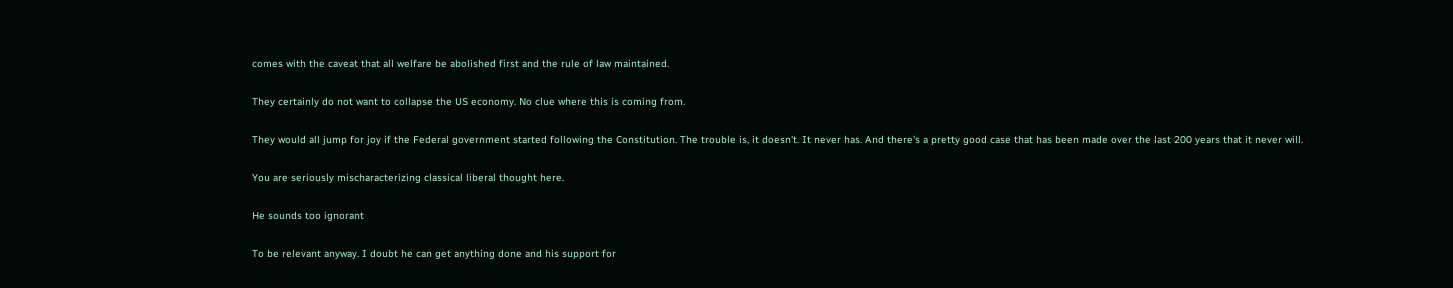comes with the caveat that all welfare be abolished first and the rule of law maintained.

They certainly do not want to collapse the US economy. No clue where this is coming from.

They would all jump for joy if the Federal government started following the Constitution. The trouble is, it doesn't. It never has. And there's a pretty good case that has been made over the last 200 years that it never will.

You are seriously mischaracterizing classical liberal thought here.

He sounds too ignorant

To be relevant anyway. I doubt he can get anything done and his support for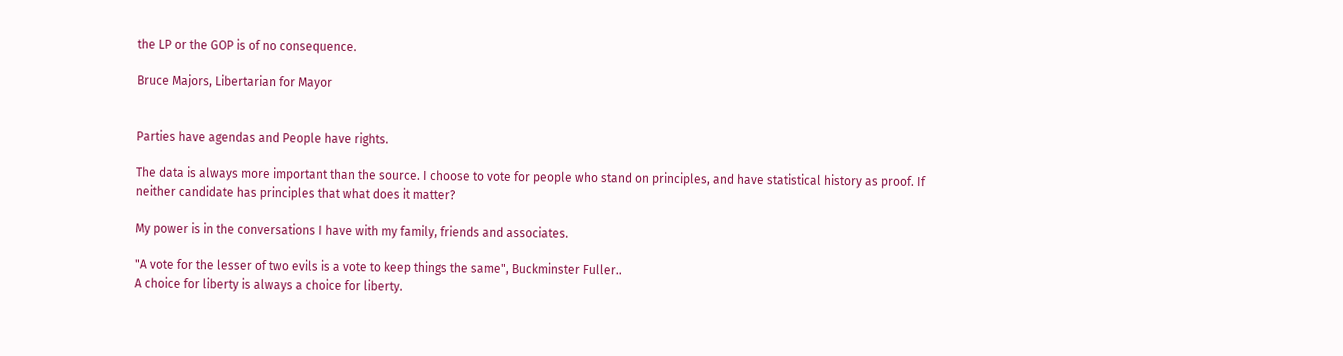the LP or the GOP is of no consequence.

Bruce Majors, Libertarian for Mayor


Parties have agendas and People have rights.

The data is always more important than the source. I choose to vote for people who stand on principles, and have statistical history as proof. If neither candidate has principles that what does it matter?

My power is in the conversations I have with my family, friends and associates.

"A vote for the lesser of two evils is a vote to keep things the same", Buckminster Fuller..
A choice for liberty is always a choice for liberty.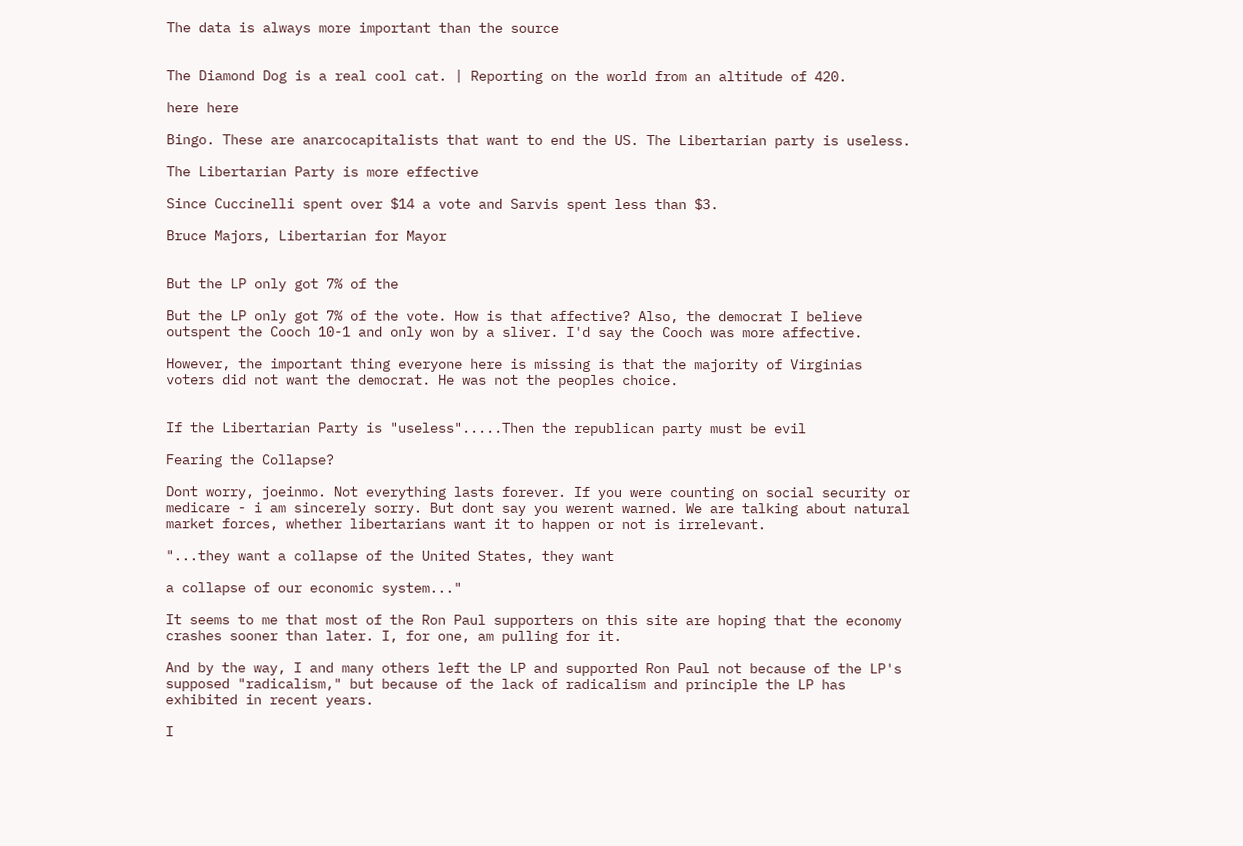The data is always more important than the source


The Diamond Dog is a real cool cat. | Reporting on the world from an altitude of 420.

here here

Bingo. These are anarcocapitalists that want to end the US. The Libertarian party is useless.

The Libertarian Party is more effective

Since Cuccinelli spent over $14 a vote and Sarvis spent less than $3.

Bruce Majors, Libertarian for Mayor


But the LP only got 7% of the

But the LP only got 7% of the vote. How is that affective? Also, the democrat I believe outspent the Cooch 10-1 and only won by a sliver. I'd say the Cooch was more affective.

However, the important thing everyone here is missing is that the majority of Virginias voters did not want the democrat. He was not the peoples choice.


If the Libertarian Party is "useless".....Then the republican party must be evil

Fearing the Collapse?

Dont worry, joeinmo. Not everything lasts forever. If you were counting on social security or medicare - i am sincerely sorry. But dont say you werent warned. We are talking about natural market forces, whether libertarians want it to happen or not is irrelevant.

"...they want a collapse of the United States, they want

a collapse of our economic system..."

It seems to me that most of the Ron Paul supporters on this site are hoping that the economy crashes sooner than later. I, for one, am pulling for it.

And by the way, I and many others left the LP and supported Ron Paul not because of the LP's supposed "radicalism," but because of the lack of radicalism and principle the LP has exhibited in recent years.

I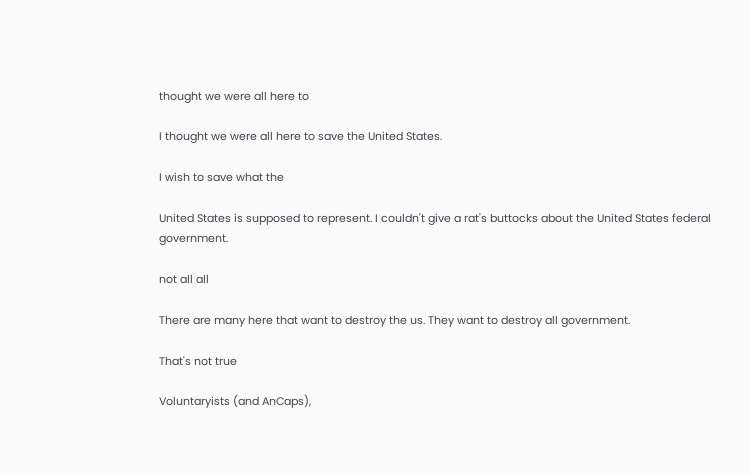thought we were all here to

I thought we were all here to save the United States.

I wish to save what the

United States is supposed to represent. I couldn't give a rat's buttocks about the United States federal government.

not all all

There are many here that want to destroy the us. They want to destroy all government.

That's not true

Voluntaryists (and AnCaps),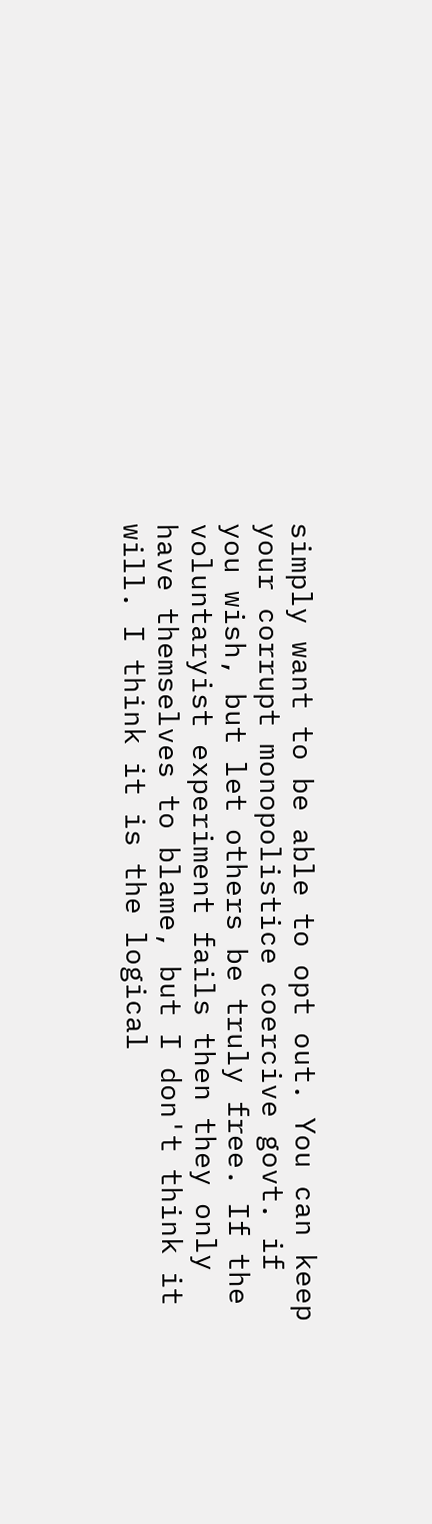simply want to be able to opt out. You can keep your corrupt monopolistice coercive govt. if you wish, but let others be truly free. If the voluntaryist experiment fails then they only have themselves to blame, but I don't think it will. I think it is the logical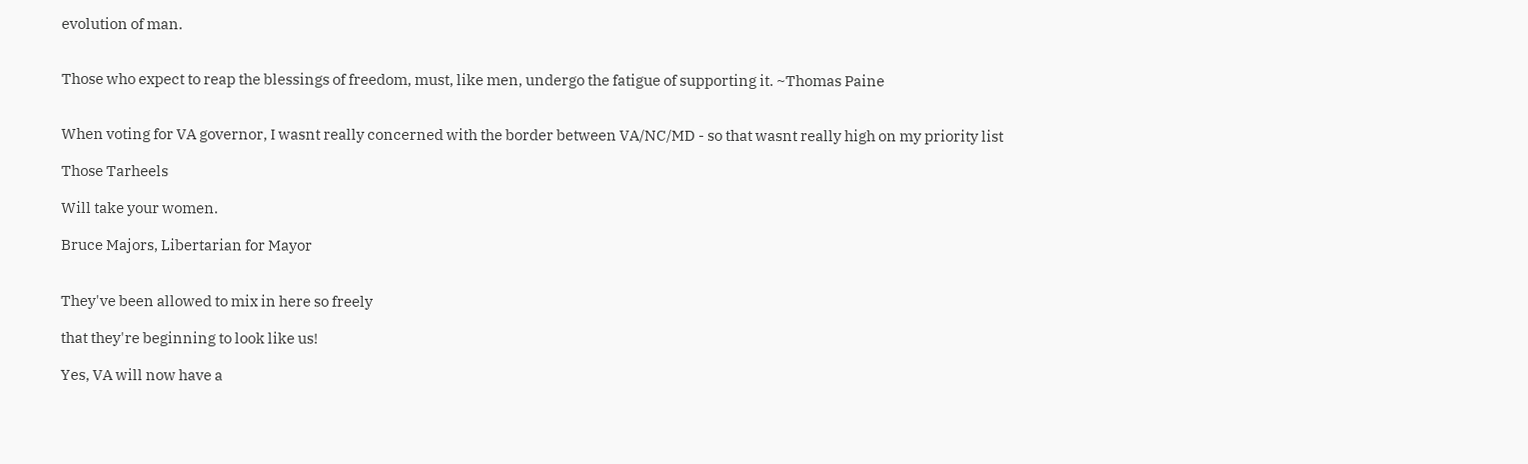evolution of man.


Those who expect to reap the blessings of freedom, must, like men, undergo the fatigue of supporting it. ~Thomas Paine


When voting for VA governor, I wasnt really concerned with the border between VA/NC/MD - so that wasnt really high on my priority list

Those Tarheels

Will take your women.

Bruce Majors, Libertarian for Mayor


They've been allowed to mix in here so freely

that they're beginning to look like us!

Yes, VA will now have a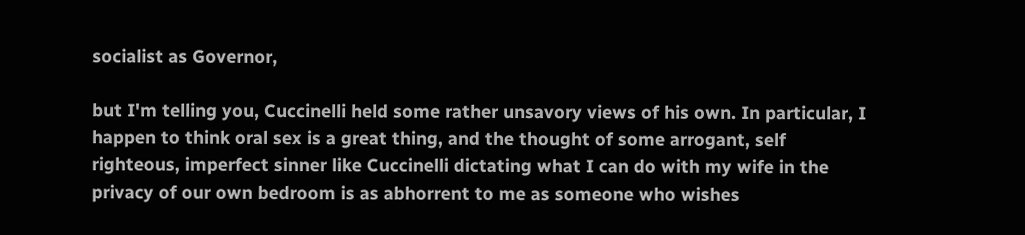socialist as Governor,

but I'm telling you, Cuccinelli held some rather unsavory views of his own. In particular, I happen to think oral sex is a great thing, and the thought of some arrogant, self righteous, imperfect sinner like Cuccinelli dictating what I can do with my wife in the privacy of our own bedroom is as abhorrent to me as someone who wishes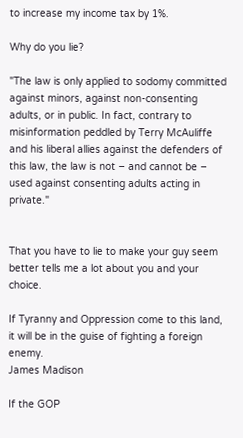to increase my income tax by 1%.

Why do you lie?

"The law is only applied to sodomy committed against minors, against non-consenting adults, or in public. In fact, contrary to misinformation peddled by Terry McAuliffe and his liberal allies against the defenders of this law, the law is not – and cannot be – used against consenting adults acting in private."


That you have to lie to make your guy seem better tells me a lot about you and your choice.

If Tyranny and Oppression come to this land, it will be in the guise of fighting a foreign enemy.
James Madison

If the GOP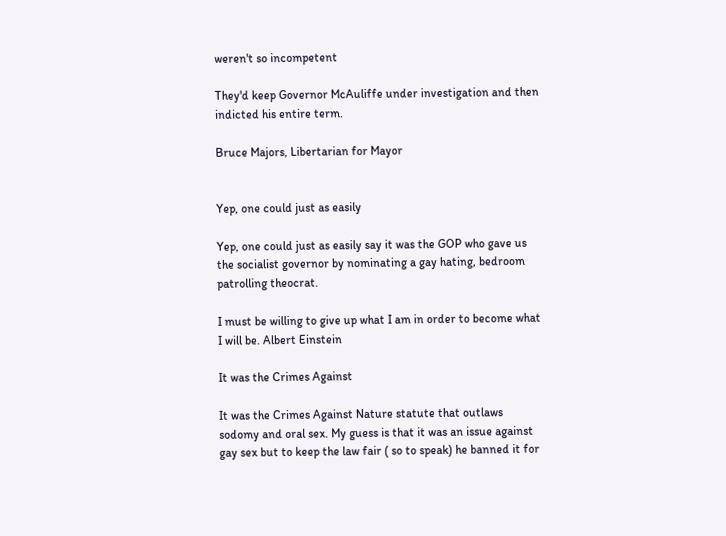weren't so incompetent

They'd keep Governor McAuliffe under investigation and then indicted his entire term.

Bruce Majors, Libertarian for Mayor


Yep, one could just as easily

Yep, one could just as easily say it was the GOP who gave us the socialist governor by nominating a gay hating, bedroom patrolling theocrat.

I must be willing to give up what I am in order to become what I will be. Albert Einstein

It was the Crimes Against

It was the Crimes Against Nature statute that outlaws sodomy and oral sex. My guess is that it was an issue against gay sex but to keep the law fair ( so to speak) he banned it for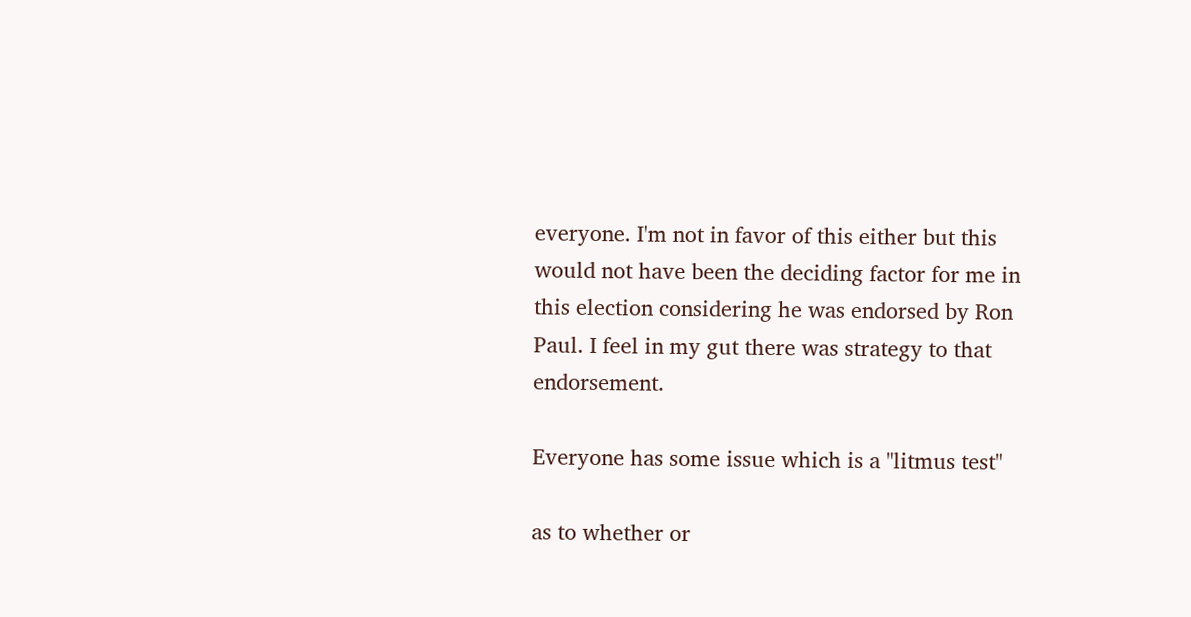everyone. I'm not in favor of this either but this would not have been the deciding factor for me in this election considering he was endorsed by Ron Paul. I feel in my gut there was strategy to that endorsement.

Everyone has some issue which is a "litmus test"

as to whether or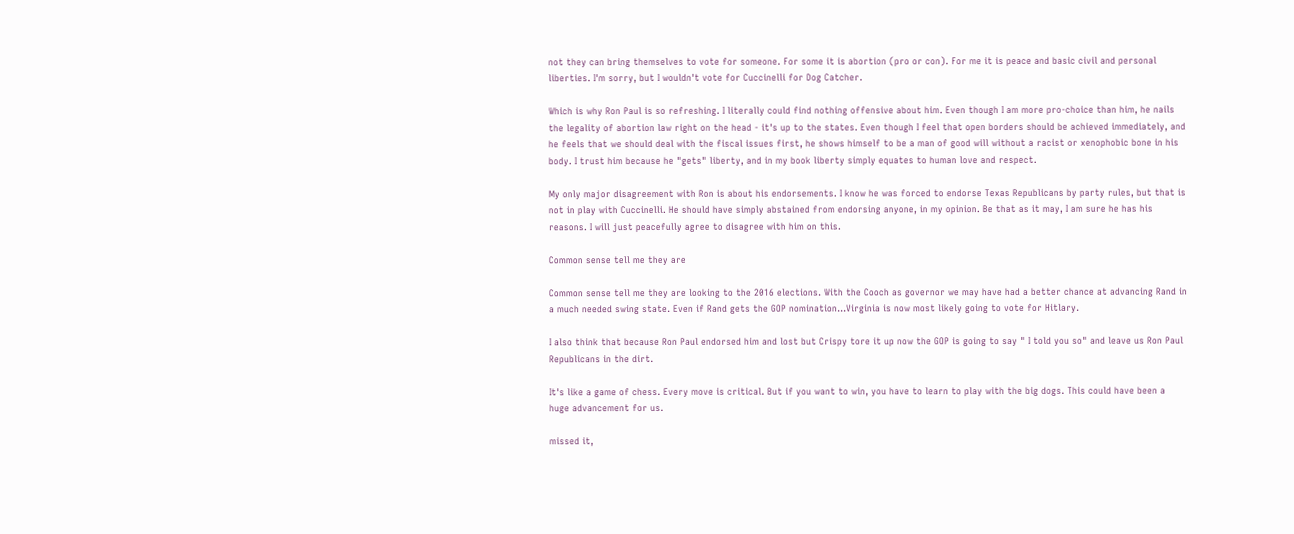not they can bring themselves to vote for someone. For some it is abortion (pro or con). For me it is peace and basic civil and personal liberties. I'm sorry, but I wouldn't vote for Cuccinelli for Dog Catcher.

Which is why Ron Paul is so refreshing. I literally could find nothing offensive about him. Even though I am more pro-choice than him, he nails the legality of abortion law right on the head - it's up to the states. Even though I feel that open borders should be achieved immediately, and he feels that we should deal with the fiscal issues first, he shows himself to be a man of good will without a racist or xenophobic bone in his body. I trust him because he "gets" liberty, and in my book liberty simply equates to human love and respect.

My only major disagreement with Ron is about his endorsements. I know he was forced to endorse Texas Republicans by party rules, but that is not in play with Cuccinelli. He should have simply abstained from endorsing anyone, in my opinion. Be that as it may, I am sure he has his reasons. I will just peacefully agree to disagree with him on this.

Common sense tell me they are

Common sense tell me they are looking to the 2016 elections. With the Cooch as governor we may have had a better chance at advancing Rand in a much needed swing state. Even if Rand gets the GOP nomination...Virginia is now most likely going to vote for Hitlary.

I also think that because Ron Paul endorsed him and lost but Crispy tore it up now the GOP is going to say " I told you so" and leave us Ron Paul Republicans in the dirt.

It's like a game of chess. Every move is critical. But if you want to win, you have to learn to play with the big dogs. This could have been a huge advancement for us.

missed it,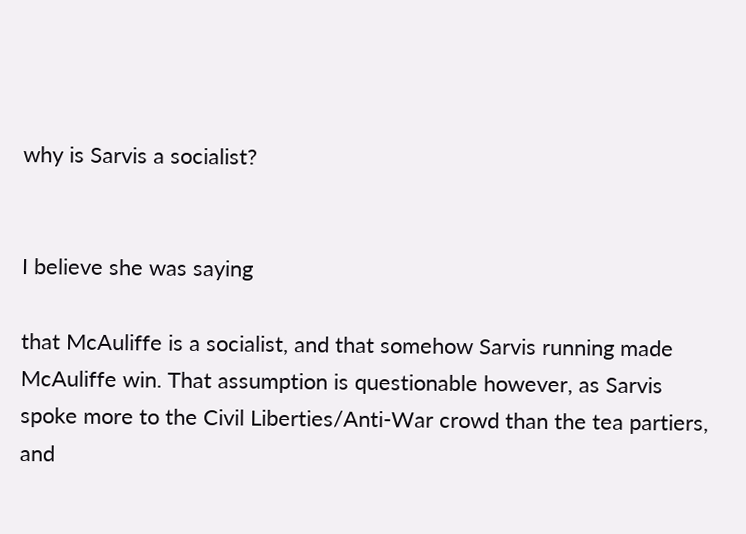why is Sarvis a socialist?


I believe she was saying

that McAuliffe is a socialist, and that somehow Sarvis running made McAuliffe win. That assumption is questionable however, as Sarvis spoke more to the Civil Liberties/Anti-War crowd than the tea partiers, and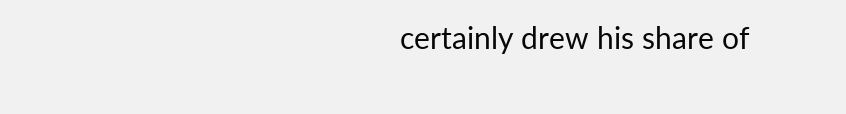certainly drew his share of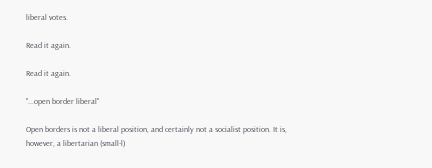liberal votes.

Read it again.

Read it again.

"...open border liberal"

Open borders is not a liberal position, and certainly not a socialist position. It is, however, a libertarian (small-l)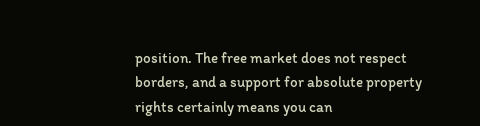position. The free market does not respect borders, and a support for absolute property rights certainly means you can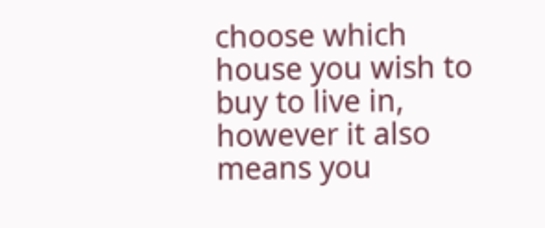choose which house you wish to buy to live in, however it also means you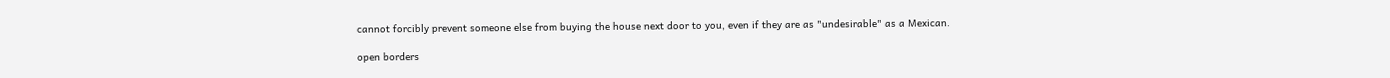cannot forcibly prevent someone else from buying the house next door to you, even if they are as "undesirable" as a Mexican.

open borders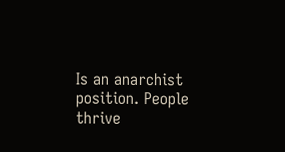Is an anarchist position. People thrive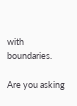with boundaries.

Are you asking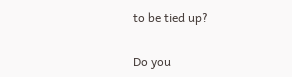to be tied up?

Do you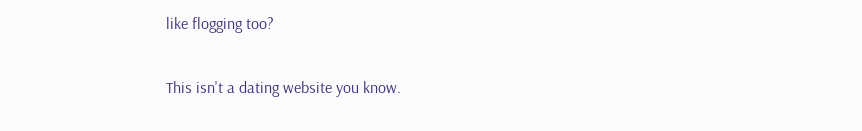like flogging too?

This isn't a dating website you know.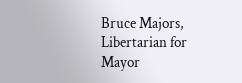Bruce Majors, Libertarian for Mayor